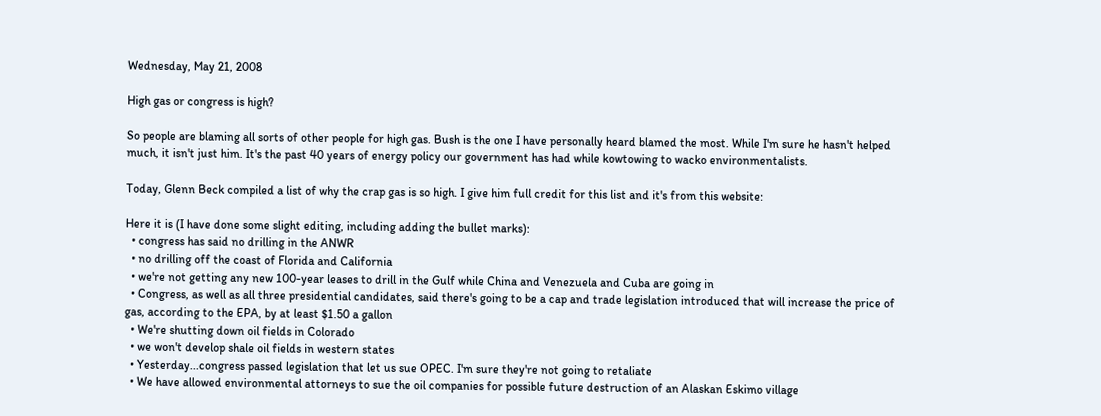Wednesday, May 21, 2008

High gas or congress is high?

So people are blaming all sorts of other people for high gas. Bush is the one I have personally heard blamed the most. While I'm sure he hasn't helped much, it isn't just him. It's the past 40 years of energy policy our government has had while kowtowing to wacko environmentalists.

Today, Glenn Beck compiled a list of why the crap gas is so high. I give him full credit for this list and it's from this website:

Here it is (I have done some slight editing, including adding the bullet marks):
  • congress has said no drilling in the ANWR
  • no drilling off the coast of Florida and California
  • we're not getting any new 100-year leases to drill in the Gulf while China and Venezuela and Cuba are going in
  • Congress, as well as all three presidential candidates, said there's going to be a cap and trade legislation introduced that will increase the price of gas, according to the EPA, by at least $1.50 a gallon
  • We're shutting down oil fields in Colorado
  • we won't develop shale oil fields in western states
  • Yesterday...congress passed legislation that let us sue OPEC. I'm sure they're not going to retaliate
  • We have allowed environmental attorneys to sue the oil companies for possible future destruction of an Alaskan Eskimo village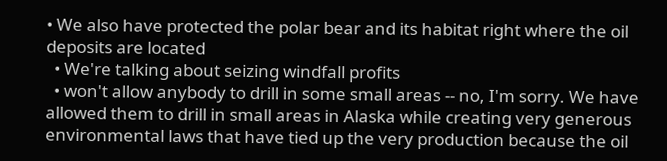• We also have protected the polar bear and its habitat right where the oil deposits are located
  • We're talking about seizing windfall profits
  • won't allow anybody to drill in some small areas -- no, I'm sorry. We have allowed them to drill in small areas in Alaska while creating very generous environmental laws that have tied up the very production because the oil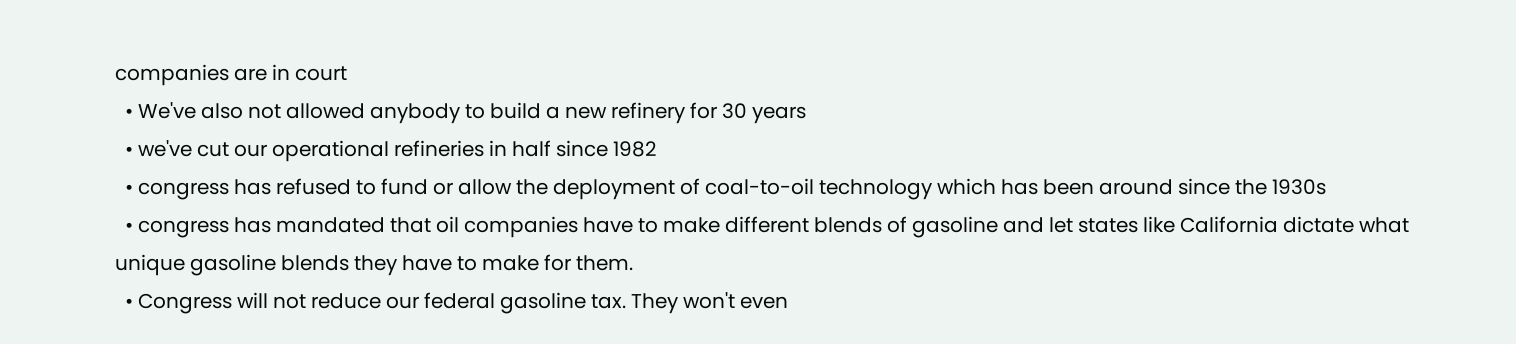companies are in court
  • We've also not allowed anybody to build a new refinery for 30 years
  • we've cut our operational refineries in half since 1982
  • congress has refused to fund or allow the deployment of coal-to-oil technology which has been around since the 1930s
  • congress has mandated that oil companies have to make different blends of gasoline and let states like California dictate what unique gasoline blends they have to make for them.
  • Congress will not reduce our federal gasoline tax. They won't even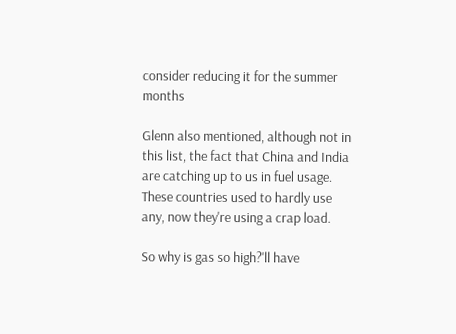consider reducing it for the summer months

Glenn also mentioned, although not in this list, the fact that China and India are catching up to us in fuel usage. These countries used to hardly use any, now they're using a crap load.

So why is gas so high?'ll have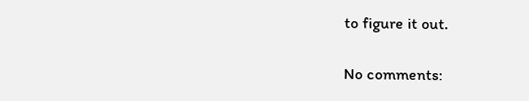to figure it out.

No comments: